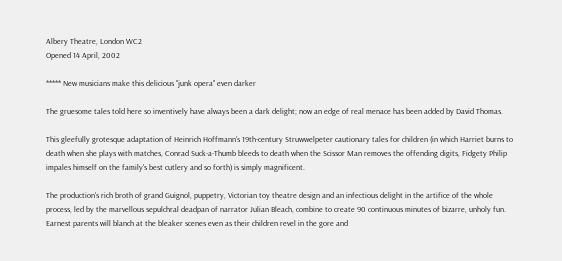Albery Theatre, London WC2
Opened 14 April, 2002

***** New musicians make this delicious "junk opera" even darker

The gruesome tales told here so inventively have always been a dark delight; now an edge of real menace has been added by David Thomas.

This gleefully grotesque adaptation of Heinrich Hoffmann's 19th-century Struwwelpeter cautionary tales for children (in which Harriet burns to death when she plays with matches, Conrad Suck-a-Thumb bleeds to death when the Scissor Man removes the offending digits, Fidgety Philip impales himself on the family's best cutlery and so forth) is simply magnificent.

The production's rich broth of grand Guignol, puppetry, Victorian toy theatre design and an infectious delight in the artifice of the whole process, led by the marvellous sepulchral deadpan of narrator Julian Bleach, combine to create 90 continuous minutes of bizarre, unholy fun. Earnest parents will blanch at the bleaker scenes even as their children revel in the gore and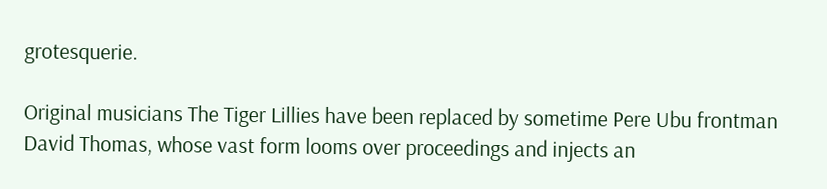grotesquerie.

Original musicians The Tiger Lillies have been replaced by sometime Pere Ubu frontman David Thomas, whose vast form looms over proceedings and injects an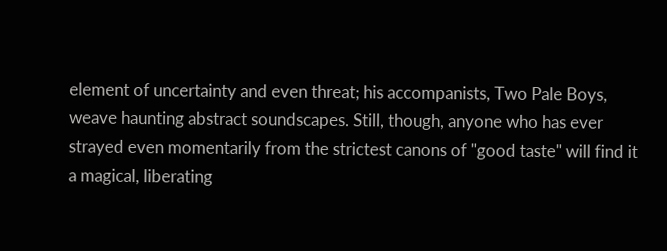element of uncertainty and even threat; his accompanists, Two Pale Boys, weave haunting abstract soundscapes. Still, though, anyone who has ever strayed even momentarily from the strictest canons of "good taste" will find it a magical, liberating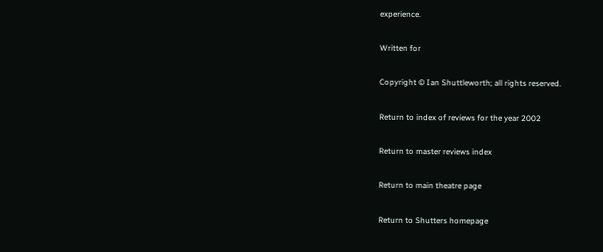experience.

Written for

Copyright © Ian Shuttleworth; all rights reserved.

Return to index of reviews for the year 2002

Return to master reviews index

Return to main theatre page

Return to Shutters homepage